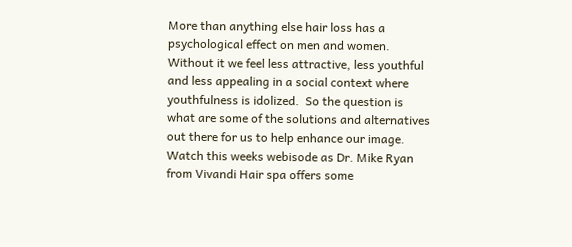More than anything else hair loss has a psychological effect on men and women.  Without it we feel less attractive, less youthful and less appealing in a social context where youthfulness is idolized.  So the question is what are some of the solutions and alternatives out there for us to help enhance our image.  Watch this weeks webisode as Dr. Mike Ryan from Vivandi Hair spa offers some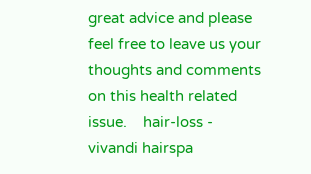great advice and please feel free to leave us your thoughts and comments on this health related issue.    hair-loss - vivandi hairspa